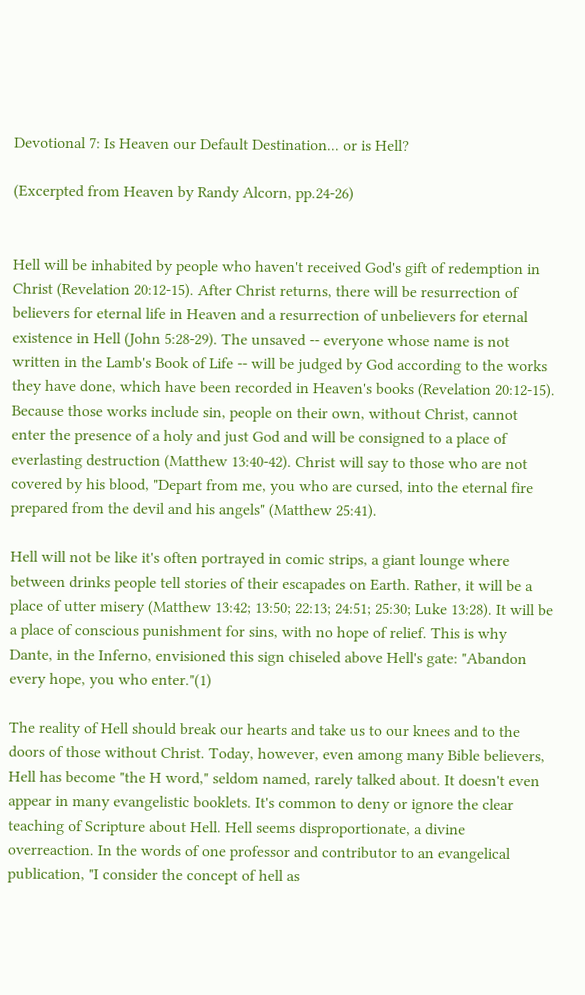Devotional 7: Is Heaven our Default Destination... or is Hell?

(Excerpted from Heaven by Randy Alcorn, pp.24-26)


Hell will be inhabited by people who haven't received God's gift of redemption in Christ (Revelation 20:12-15). After Christ returns, there will be resurrection of believers for eternal life in Heaven and a resurrection of unbelievers for eternal existence in Hell (John 5:28-29). The unsaved -- everyone whose name is not written in the Lamb's Book of Life -- will be judged by God according to the works they have done, which have been recorded in Heaven's books (Revelation 20:12-15). Because those works include sin, people on their own, without Christ, cannot enter the presence of a holy and just God and will be consigned to a place of everlasting destruction (Matthew 13:40-42). Christ will say to those who are not covered by his blood, "Depart from me, you who are cursed, into the eternal fire prepared from the devil and his angels" (Matthew 25:41).

Hell will not be like it's often portrayed in comic strips, a giant lounge where between drinks people tell stories of their escapades on Earth. Rather, it will be a place of utter misery (Matthew 13:42; 13:50; 22:13; 24:51; 25:30; Luke 13:28). It will be a place of conscious punishment for sins, with no hope of relief. This is why Dante, in the Inferno, envisioned this sign chiseled above Hell's gate: "Abandon every hope, you who enter."(1)

The reality of Hell should break our hearts and take us to our knees and to the doors of those without Christ. Today, however, even among many Bible believers, Hell has become "the H word," seldom named, rarely talked about. It doesn't even appear in many evangelistic booklets. It's common to deny or ignore the clear teaching of Scripture about Hell. Hell seems disproportionate, a divine overreaction. In the words of one professor and contributor to an evangelical publication, "I consider the concept of hell as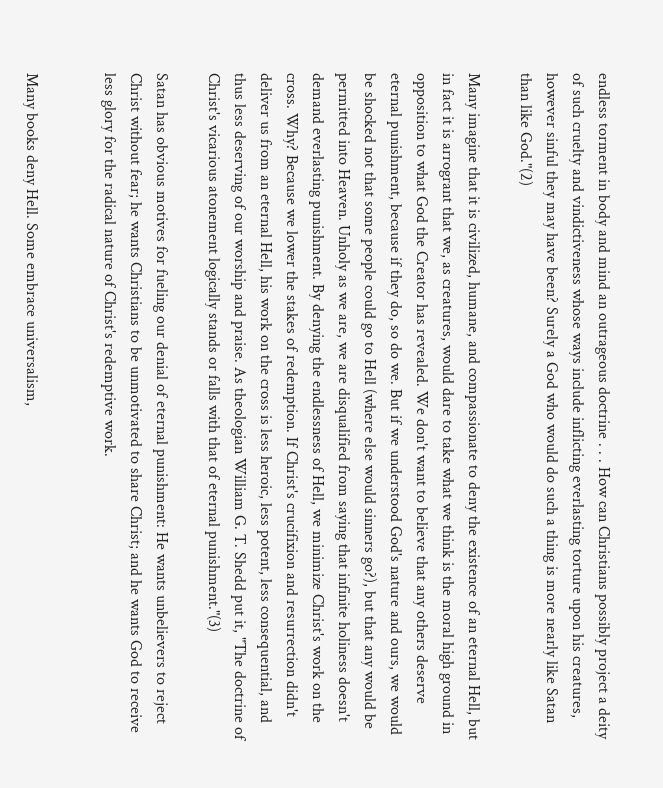endless torment in body and mind an outrageous doctrine . . . How can Christians possibly project a deity of such cruelty and vindictiveness whose ways include inflicting everlasting torture upon his creatures, however sinful they may have been? Surely a God who would do such a thing is more nearly like Satan than like God."(2)

Many imagine that it is civilized, humane, and compassionate to deny the existence of an eternal Hell, but in fact it is arrogrant that we, as creatures, would dare to take what we think is the moral high ground in opposition to what God the Creator has revealed. We don't want to believe that any others deserve eternal punishment, because if they do, so do we. But if we understood God's nature and ours, we would be shocked not that some people could go to Hell (where else would sinners go?), but that any would be permitted into Heaven. Unholy as we are, we are disqualified from saying that infinite holiness doesn't demand everlasting punishment. By denying the endlessness of Hell, we minimize Christ's work on the cross. Why? Because we lower the stakes of redemption. If Christ's crucifixion and resurrection didn't deliver us from an eternal Hell, his work on the cross is less heroic, less potent, less consequential, and thus less deserving of our worship and praise. As theologian William G. T. Shedd put it, "The doctrine of Christ's vicarious atonement logically stands or falls with that of eternal punishment."(3)

Satan has obvious motives for fueling our denial of eternal punishment: He wants unbelievers to reject Christ without fear; he wants Christians to be unmotivated to share Christ; and he wants God to receive less glory for the radical nature of Christ's redemptive work.


Many books deny Hell. Some embrace universalism,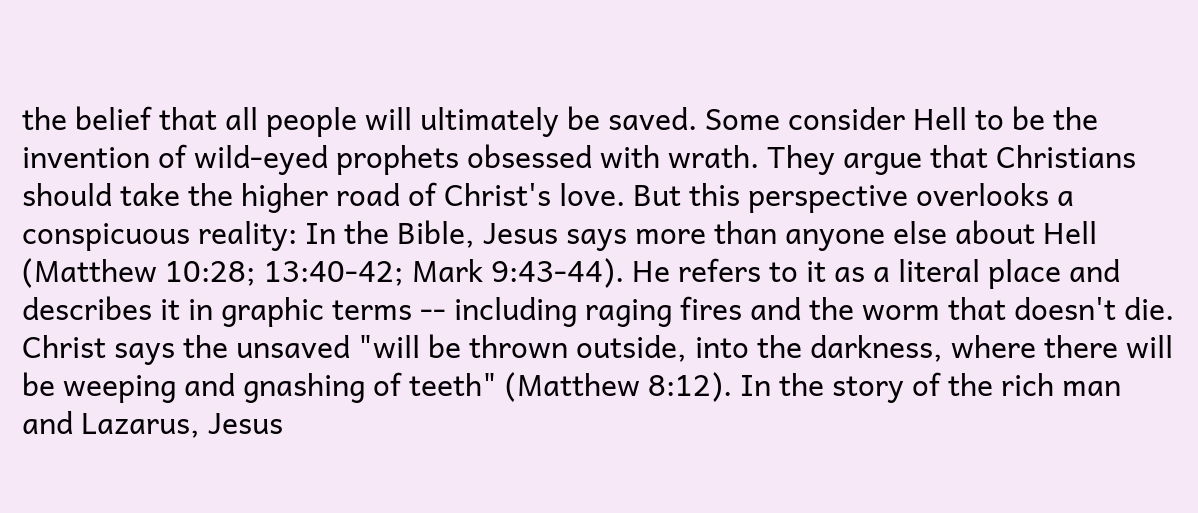the belief that all people will ultimately be saved. Some consider Hell to be the invention of wild-eyed prophets obsessed with wrath. They argue that Christians should take the higher road of Christ's love. But this perspective overlooks a conspicuous reality: In the Bible, Jesus says more than anyone else about Hell (Matthew 10:28; 13:40-42; Mark 9:43-44). He refers to it as a literal place and describes it in graphic terms -- including raging fires and the worm that doesn't die. Christ says the unsaved "will be thrown outside, into the darkness, where there will be weeping and gnashing of teeth" (Matthew 8:12). In the story of the rich man and Lazarus, Jesus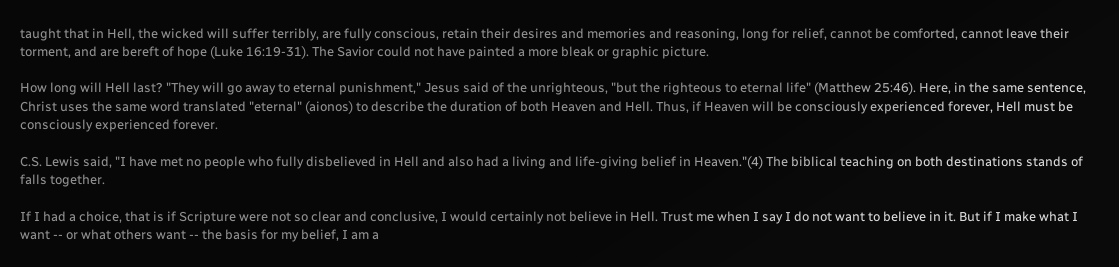taught that in Hell, the wicked will suffer terribly, are fully conscious, retain their desires and memories and reasoning, long for relief, cannot be comforted, cannot leave their torment, and are bereft of hope (Luke 16:19-31). The Savior could not have painted a more bleak or graphic picture.

How long will Hell last? "They will go away to eternal punishment," Jesus said of the unrighteous, "but the righteous to eternal life" (Matthew 25:46). Here, in the same sentence, Christ uses the same word translated "eternal" (aionos) to describe the duration of both Heaven and Hell. Thus, if Heaven will be consciously experienced forever, Hell must be consciously experienced forever.

C.S. Lewis said, "I have met no people who fully disbelieved in Hell and also had a living and life-giving belief in Heaven."(4) The biblical teaching on both destinations stands of falls together.

If I had a choice, that is if Scripture were not so clear and conclusive, I would certainly not believe in Hell. Trust me when I say I do not want to believe in it. But if I make what I want -- or what others want -- the basis for my belief, I am a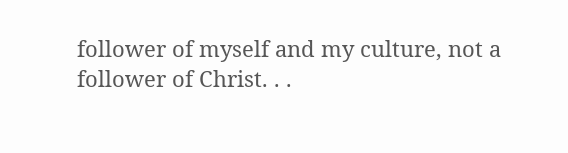follower of myself and my culture, not a follower of Christ. . .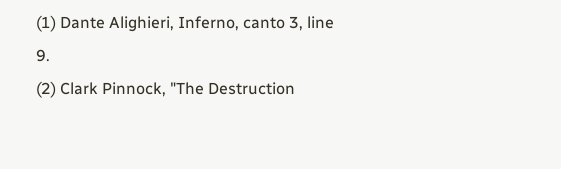(1) Dante Alighieri, Inferno, canto 3, line 9.
(2) Clark Pinnock, "The Destruction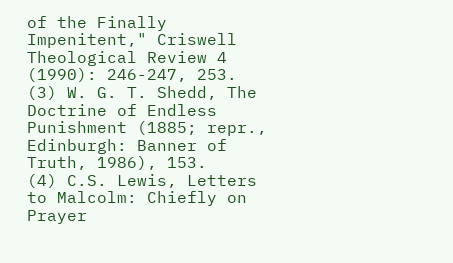of the Finally Impenitent," Criswell Theological Review 4 (1990): 246-247, 253.
(3) W. G. T. Shedd, The Doctrine of Endless Punishment (1885; repr., Edinburgh: Banner of Truth, 1986), 153.
(4) C.S. Lewis, Letters to Malcolm: Chiefly on Prayer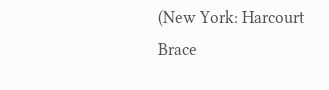(New York: Harcourt Brace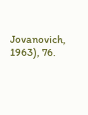Jovanovich, 1963), 76.